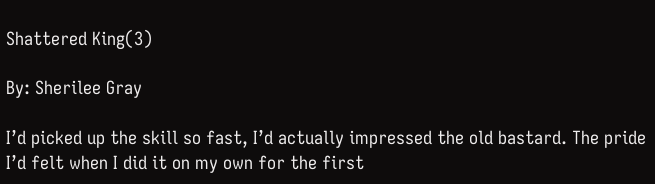Shattered King(3)

By: Sherilee Gray

I’d picked up the skill so fast, I’d actually impressed the old bastard. The pride I’d felt when I did it on my own for the first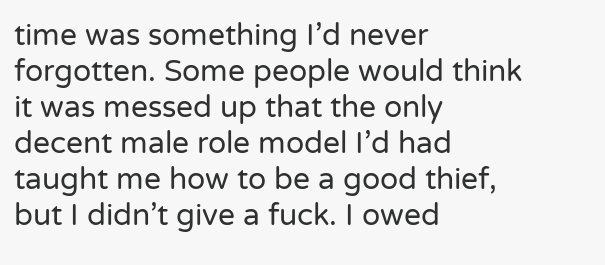time was something I’d never forgotten. Some people would think it was messed up that the only decent male role model I’d had taught me how to be a good thief, but I didn’t give a fuck. I owed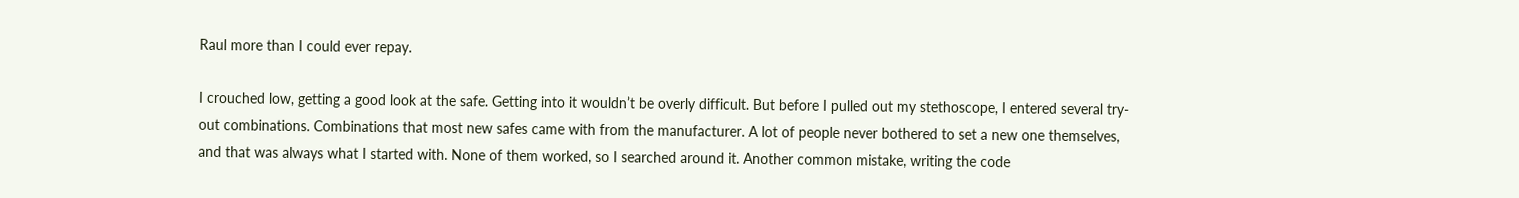Raul more than I could ever repay.

I crouched low, getting a good look at the safe. Getting into it wouldn’t be overly difficult. But before I pulled out my stethoscope, I entered several try-out combinations. Combinations that most new safes came with from the manufacturer. A lot of people never bothered to set a new one themselves, and that was always what I started with. None of them worked, so I searched around it. Another common mistake, writing the code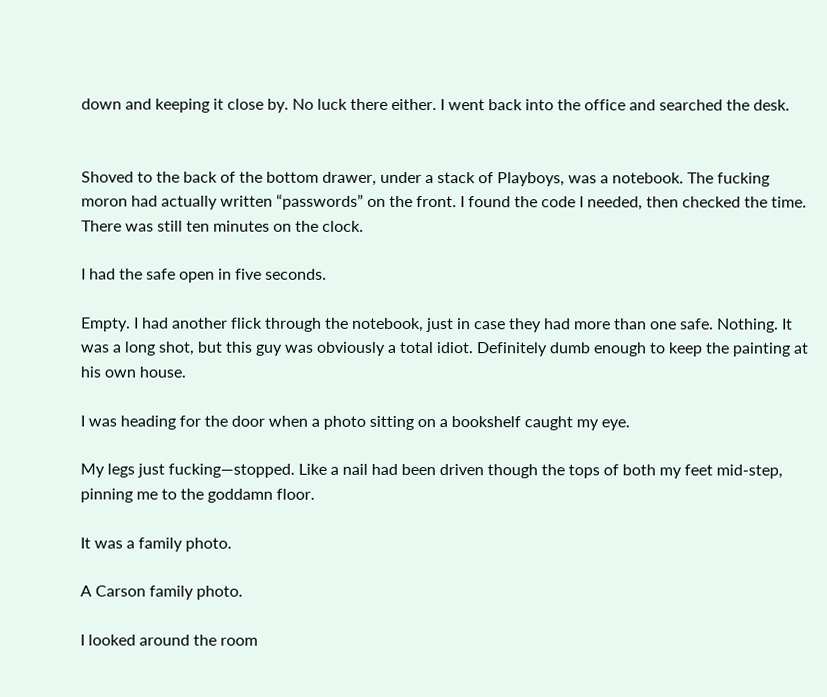down and keeping it close by. No luck there either. I went back into the office and searched the desk.


Shoved to the back of the bottom drawer, under a stack of Playboys, was a notebook. The fucking moron had actually written “passwords” on the front. I found the code I needed, then checked the time. There was still ten minutes on the clock.

I had the safe open in five seconds.

Empty. I had another flick through the notebook, just in case they had more than one safe. Nothing. It was a long shot, but this guy was obviously a total idiot. Definitely dumb enough to keep the painting at his own house.

I was heading for the door when a photo sitting on a bookshelf caught my eye.

My legs just fucking—stopped. Like a nail had been driven though the tops of both my feet mid-step, pinning me to the goddamn floor.

It was a family photo.

A Carson family photo.

I looked around the room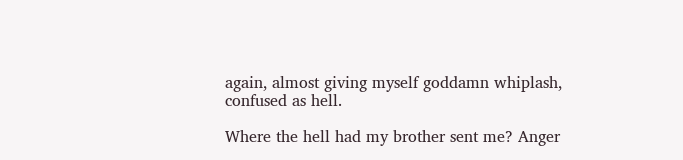again, almost giving myself goddamn whiplash, confused as hell.

Where the hell had my brother sent me? Anger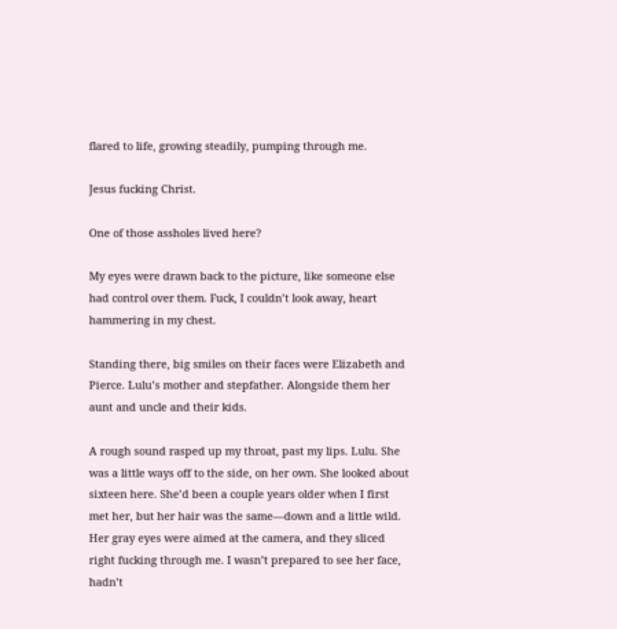flared to life, growing steadily, pumping through me.

Jesus fucking Christ.

One of those assholes lived here?

My eyes were drawn back to the picture, like someone else had control over them. Fuck, I couldn’t look away, heart hammering in my chest.

Standing there, big smiles on their faces were Elizabeth and Pierce. Lulu’s mother and stepfather. Alongside them her aunt and uncle and their kids.

A rough sound rasped up my throat, past my lips. Lulu. She was a little ways off to the side, on her own. She looked about sixteen here. She’d been a couple years older when I first met her, but her hair was the same—down and a little wild. Her gray eyes were aimed at the camera, and they sliced right fucking through me. I wasn’t prepared to see her face, hadn’t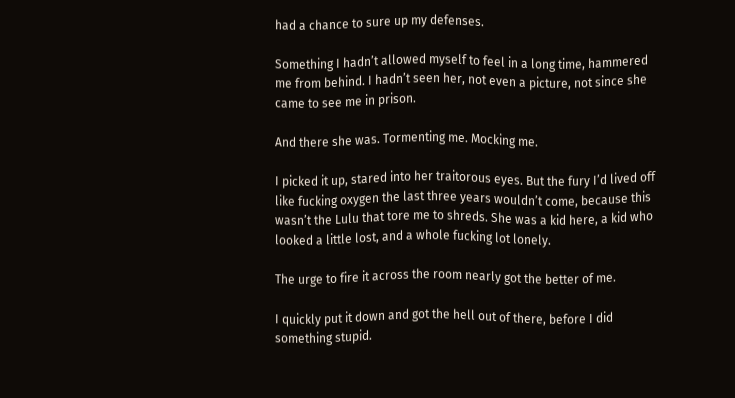had a chance to sure up my defenses.

Something I hadn’t allowed myself to feel in a long time, hammered me from behind. I hadn’t seen her, not even a picture, not since she came to see me in prison.

And there she was. Tormenting me. Mocking me.

I picked it up, stared into her traitorous eyes. But the fury I’d lived off like fucking oxygen the last three years wouldn’t come, because this wasn’t the Lulu that tore me to shreds. She was a kid here, a kid who looked a little lost, and a whole fucking lot lonely.

The urge to fire it across the room nearly got the better of me.

I quickly put it down and got the hell out of there, before I did something stupid.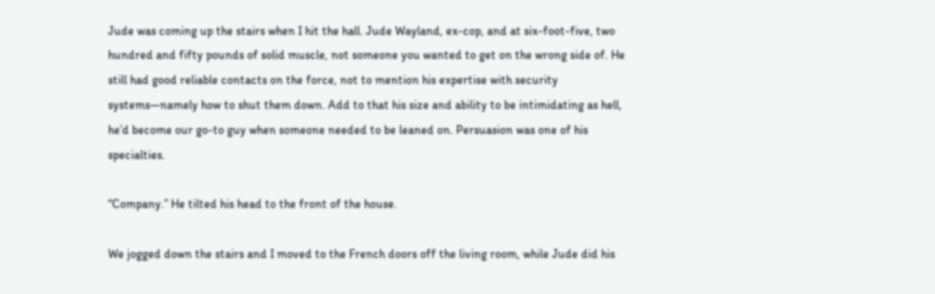Jude was coming up the stairs when I hit the hall. Jude Wayland, ex-cop, and at six-foot-five, two hundred and fifty pounds of solid muscle, not someone you wanted to get on the wrong side of. He still had good reliable contacts on the force, not to mention his expertise with security systems—namely how to shut them down. Add to that his size and ability to be intimidating as hell, he’d become our go-to guy when someone needed to be leaned on. Persuasion was one of his specialties.

“Company.” He tilted his head to the front of the house.

We jogged down the stairs and I moved to the French doors off the living room, while Jude did his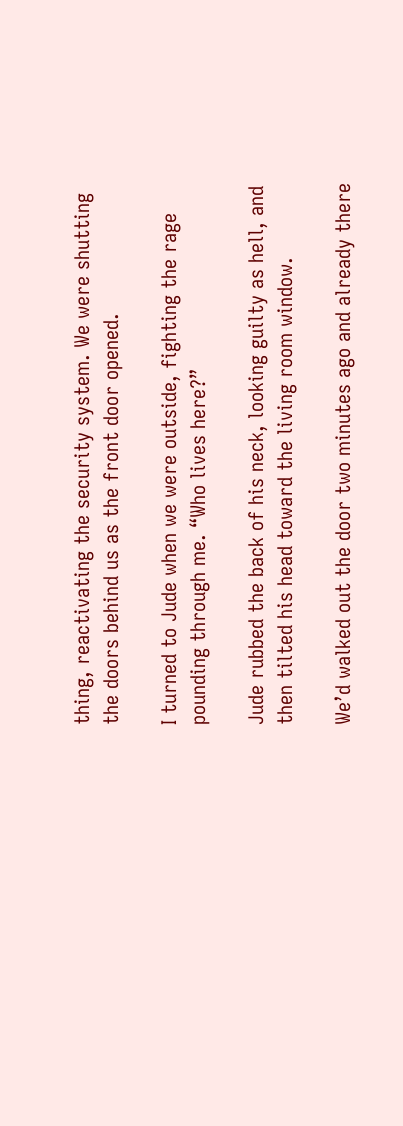thing, reactivating the security system. We were shutting the doors behind us as the front door opened.

I turned to Jude when we were outside, fighting the rage pounding through me. “Who lives here?”

Jude rubbed the back of his neck, looking guilty as hell, and then tilted his head toward the living room window.

We’d walked out the door two minutes ago and already there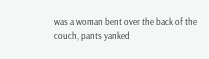was a woman bent over the back of the couch, pants yanked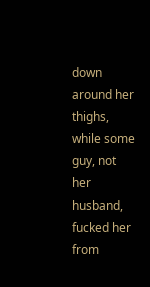down around her thighs, while some guy, not her husband, fucked her from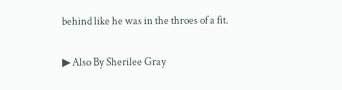behind like he was in the throes of a fit.

▶ Also By Sherilee Gray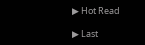▶ Hot Read

▶ Last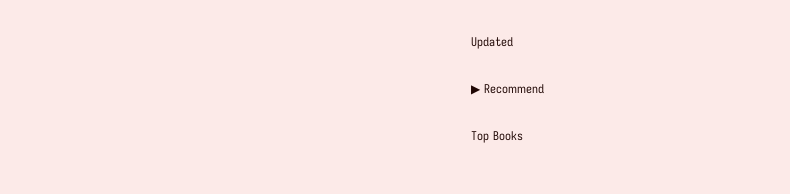Updated

▶ Recommend

Top Books